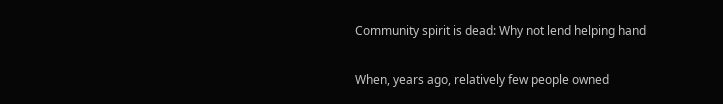Community spirit is dead: Why not lend helping hand

When, years ago, relatively few people owned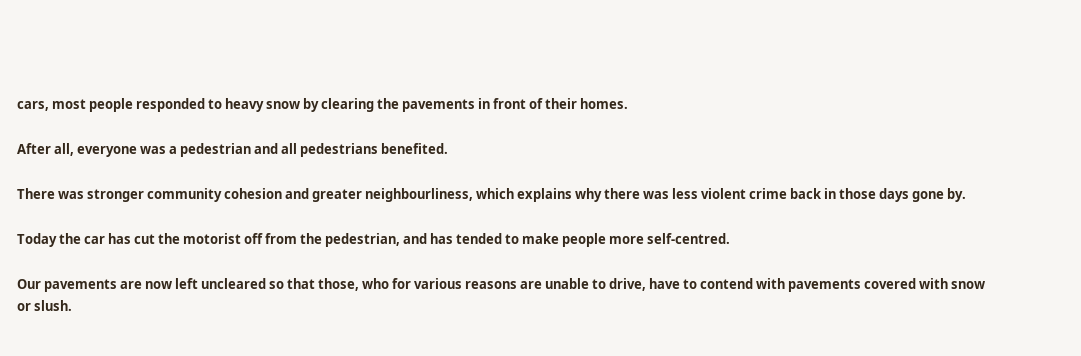cars, most people responded to heavy snow by clearing the pavements in front of their homes.

After all, everyone was a pedestrian and all pedestrians benefited.

There was stronger community cohesion and greater neighbourliness, which explains why there was less violent crime back in those days gone by.

Today the car has cut the motorist off from the pedestrian, and has tended to make people more self-centred.

Our pavements are now left uncleared so that those, who for various reasons are unable to drive, have to contend with pavements covered with snow or slush.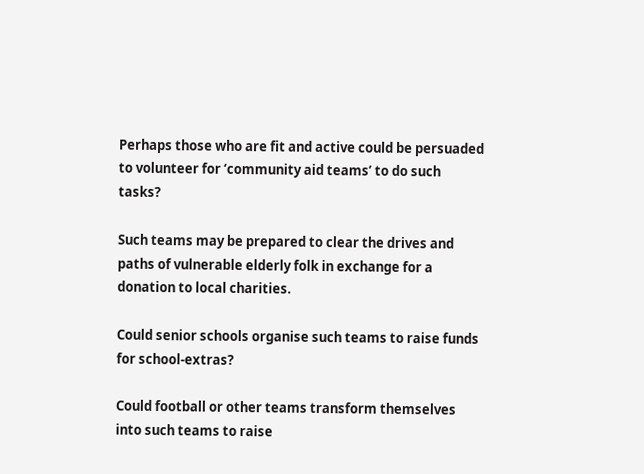Perhaps those who are fit and active could be persuaded to volunteer for ‘community aid teams’ to do such tasks?

Such teams may be prepared to clear the drives and paths of vulnerable elderly folk in exchange for a donation to local charities.

Could senior schools organise such teams to raise funds for school-extras?

Could football or other teams transform themselves into such teams to raise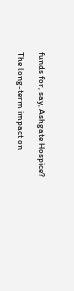funds for, say, Ashgate Hospice?

The long-term impact on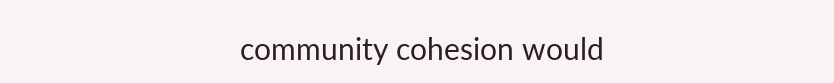community cohesion would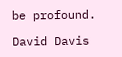be profound.

David Davis